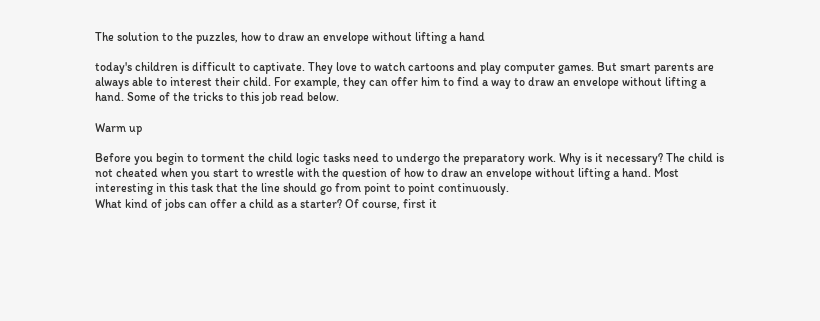The solution to the puzzles, how to draw an envelope without lifting a hand

today's children is difficult to captivate. They love to watch cartoons and play computer games. But smart parents are always able to interest their child. For example, they can offer him to find a way to draw an envelope without lifting a hand. Some of the tricks to this job read below.

Warm up

Before you begin to torment the child logic tasks need to undergo the preparatory work. Why is it necessary? The child is not cheated when you start to wrestle with the question of how to draw an envelope without lifting a hand. Most interesting in this task that the line should go from point to point continuously.
What kind of jobs can offer a child as a starter? Of course, first it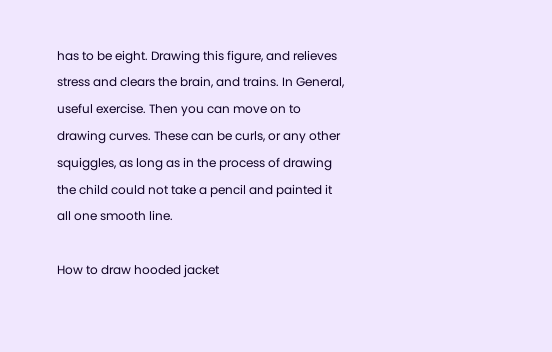has to be eight. Drawing this figure, and relieves stress and clears the brain, and trains. In General, useful exercise. Then you can move on to drawing curves. These can be curls, or any other squiggles, as long as in the process of drawing the child could not take a pencil and painted it all one smooth line.

How to draw hooded jacket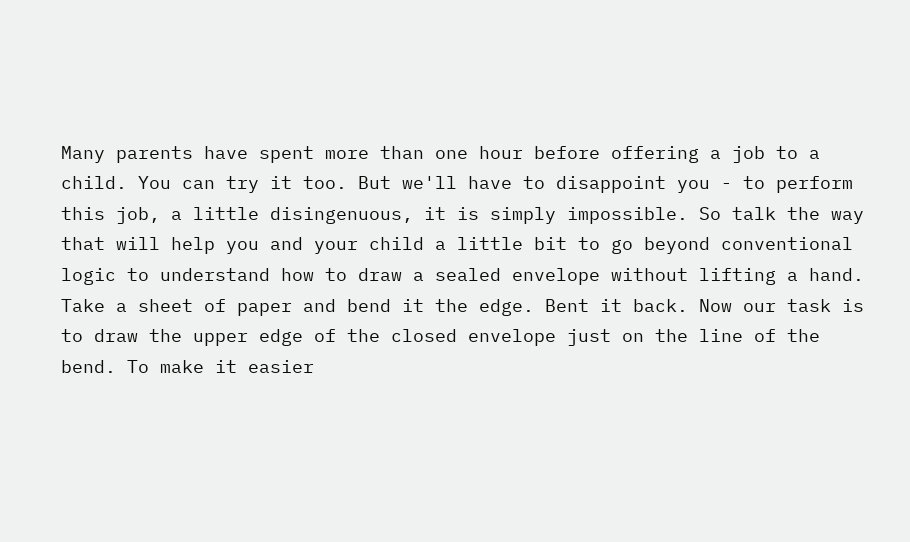Many parents have spent more than one hour before offering a job to a child. You can try it too. But we'll have to disappoint you - to perform this job, a little disingenuous, it is simply impossible. So talk the way that will help you and your child a little bit to go beyond conventional logic to understand how to draw a sealed envelope without lifting a hand.
Take a sheet of paper and bend it the edge. Bent it back. Now our task is to draw the upper edge of the closed envelope just on the line of the bend. To make it easier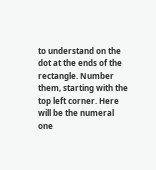to understand on the dot at the ends of the rectangle. Number them, starting with the top left corner. Here will be the numeral one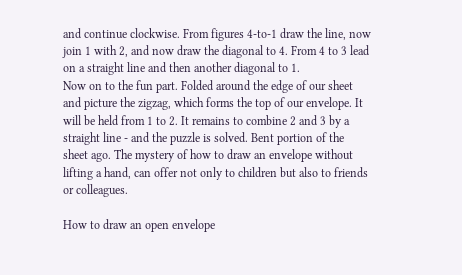and continue clockwise. From figures 4-to-1 draw the line, now join 1 with 2, and now draw the diagonal to 4. From 4 to 3 lead on a straight line and then another diagonal to 1.
Now on to the fun part. Folded around the edge of our sheet and picture the zigzag, which forms the top of our envelope. It will be held from 1 to 2. It remains to combine 2 and 3 by a straight line - and the puzzle is solved. Bent portion of the sheet ago. The mystery of how to draw an envelope without lifting a hand, can offer not only to children but also to friends or colleagues.

How to draw an open envelope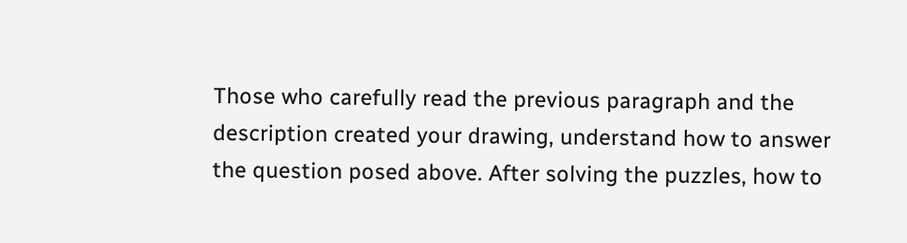Those who carefully read the previous paragraph and the description created your drawing, understand how to answer the question posed above. After solving the puzzles, how to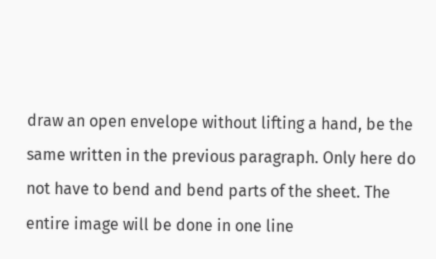draw an open envelope without lifting a hand, be the same written in the previous paragraph. Only here do not have to bend and bend parts of the sheet. The entire image will be done in one line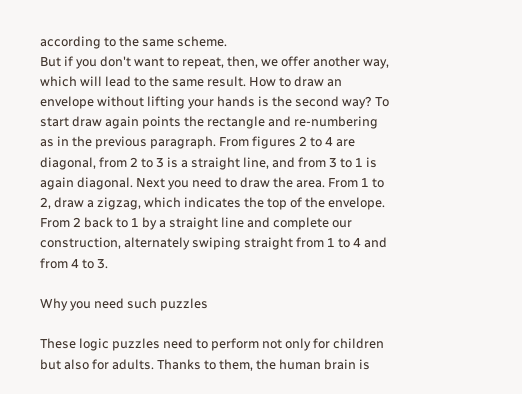according to the same scheme.
But if you don't want to repeat, then, we offer another way, which will lead to the same result. How to draw an envelope without lifting your hands is the second way? To start draw again points the rectangle and re-numbering as in the previous paragraph. From figures 2 to 4 are diagonal, from 2 to 3 is a straight line, and from 3 to 1 is again diagonal. Next you need to draw the area. From 1 to 2, draw a zigzag, which indicates the top of the envelope. From 2 back to 1 by a straight line and complete our construction, alternately swiping straight from 1 to 4 and from 4 to 3.

Why you need such puzzles

These logic puzzles need to perform not only for children but also for adults. Thanks to them, the human brain is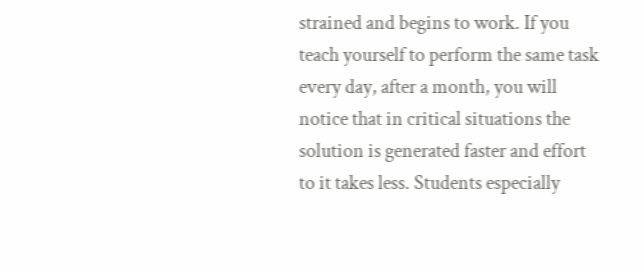strained and begins to work. If you teach yourself to perform the same task every day, after a month, you will notice that in critical situations the solution is generated faster and effort to it takes less. Students especially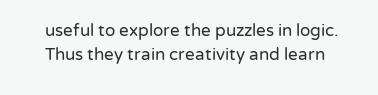useful to explore the puzzles in logic. Thus they train creativity and learn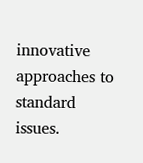innovative approaches to standard issues.